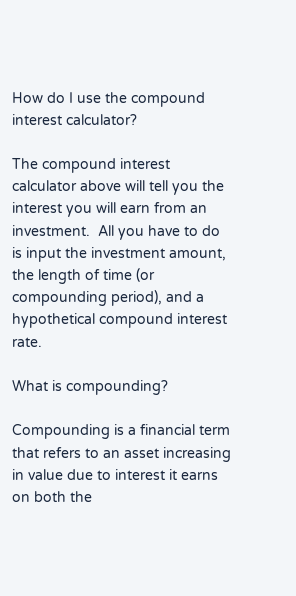How do I use the compound interest calculator?

The compound interest calculator above will tell you the interest you will earn from an investment.  All you have to do is input the investment amount, the length of time (or compounding period), and a hypothetical compound interest rate.

What is compounding?

Compounding is a financial term that refers to an asset increasing in value due to interest it earns on both the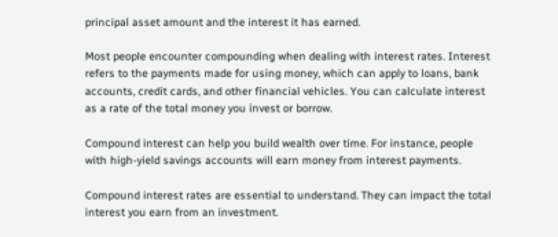principal asset amount and the interest it has earned.

Most people encounter compounding when dealing with interest rates. Interest refers to the payments made for using money, which can apply to loans, bank accounts, credit cards, and other financial vehicles. You can calculate interest as a rate of the total money you invest or borrow.

Compound interest can help you build wealth over time. For instance, people with high-yield savings accounts will earn money from interest payments.

Compound interest rates are essential to understand. They can impact the total interest you earn from an investment.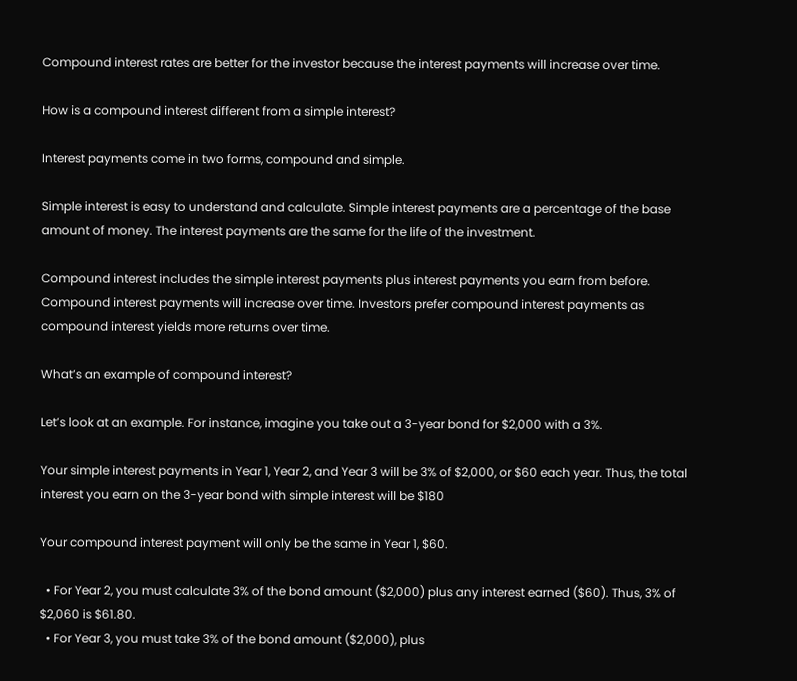Compound interest rates are better for the investor because the interest payments will increase over time.

How is a compound interest different from a simple interest?

Interest payments come in two forms, compound and simple.

Simple interest is easy to understand and calculate. Simple interest payments are a percentage of the base amount of money. The interest payments are the same for the life of the investment.

Compound interest includes the simple interest payments plus interest payments you earn from before. Compound interest payments will increase over time. Investors prefer compound interest payments as compound interest yields more returns over time.

What’s an example of compound interest?

Let’s look at an example. For instance, imagine you take out a 3-year bond for $2,000 with a 3%.

Your simple interest payments in Year 1, Year 2, and Year 3 will be 3% of $2,000, or $60 each year. Thus, the total interest you earn on the 3-year bond with simple interest will be $180

Your compound interest payment will only be the same in Year 1, $60.

  • For Year 2, you must calculate 3% of the bond amount ($2,000) plus any interest earned ($60). Thus, 3% of $2,060 is $61.80.
  • For Year 3, you must take 3% of the bond amount ($2,000), plus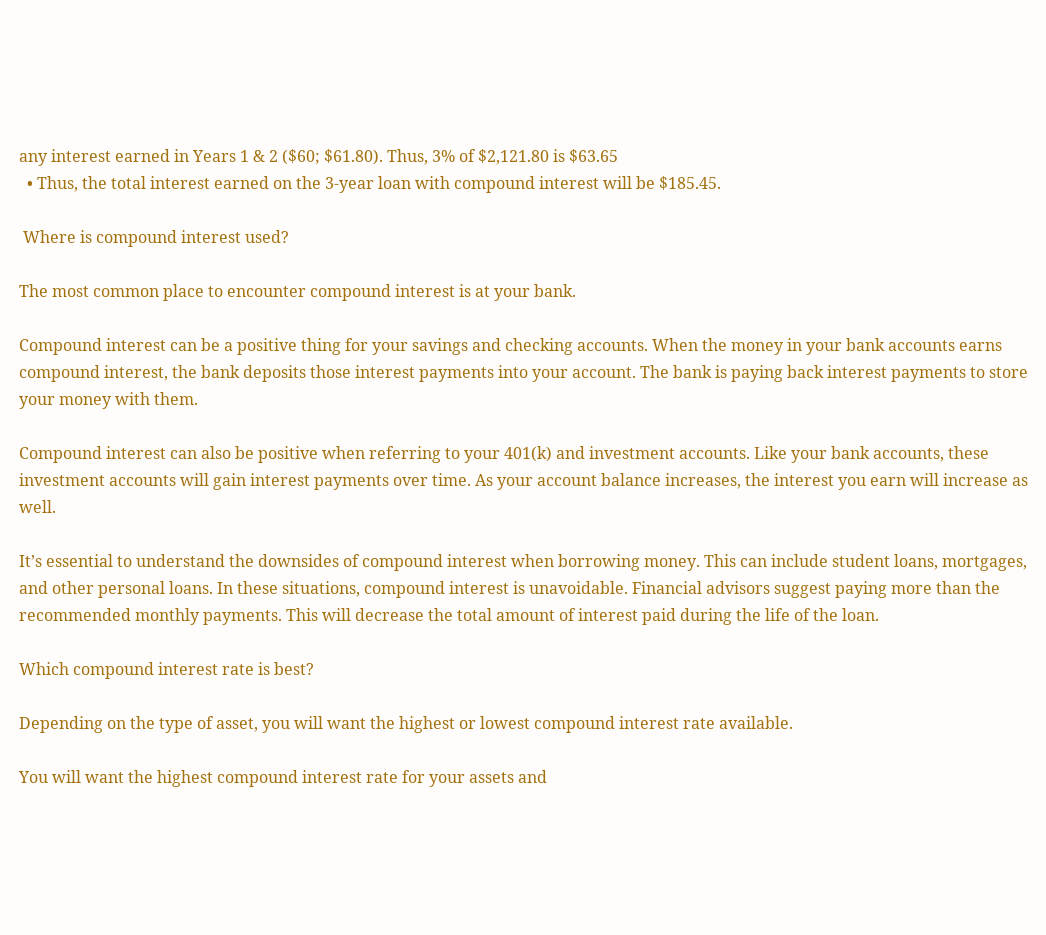any interest earned in Years 1 & 2 ($60; $61.80). Thus, 3% of $2,121.80 is $63.65
  • Thus, the total interest earned on the 3-year loan with compound interest will be $185.45.

 Where is compound interest used?

The most common place to encounter compound interest is at your bank.

Compound interest can be a positive thing for your savings and checking accounts. When the money in your bank accounts earns compound interest, the bank deposits those interest payments into your account. The bank is paying back interest payments to store your money with them.

Compound interest can also be positive when referring to your 401(k) and investment accounts. Like your bank accounts, these investment accounts will gain interest payments over time. As your account balance increases, the interest you earn will increase as well.

It’s essential to understand the downsides of compound interest when borrowing money. This can include student loans, mortgages, and other personal loans. In these situations, compound interest is unavoidable. Financial advisors suggest paying more than the recommended monthly payments. This will decrease the total amount of interest paid during the life of the loan.

Which compound interest rate is best?

Depending on the type of asset, you will want the highest or lowest compound interest rate available.

You will want the highest compound interest rate for your assets and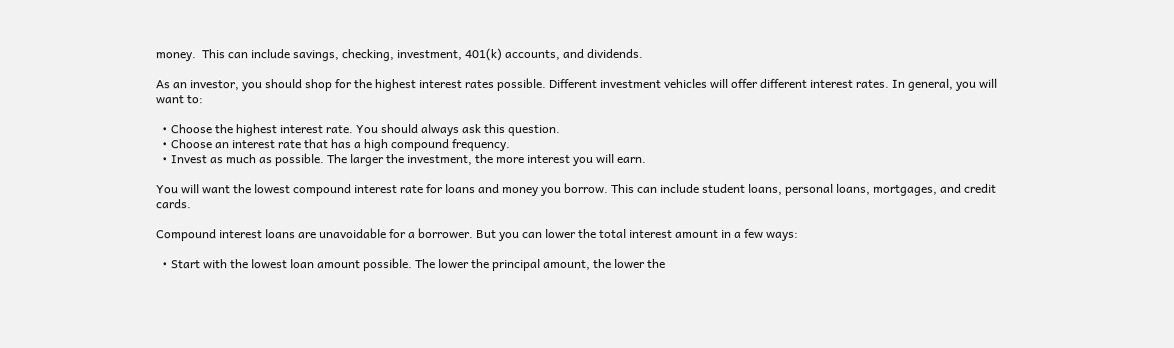money.  This can include savings, checking, investment, 401(k) accounts, and dividends.

As an investor, you should shop for the highest interest rates possible. Different investment vehicles will offer different interest rates. In general, you will want to:

  • Choose the highest interest rate. You should always ask this question.
  • Choose an interest rate that has a high compound frequency.
  • Invest as much as possible. The larger the investment, the more interest you will earn.

You will want the lowest compound interest rate for loans and money you borrow. This can include student loans, personal loans, mortgages, and credit cards.

Compound interest loans are unavoidable for a borrower. But you can lower the total interest amount in a few ways:

  • Start with the lowest loan amount possible. The lower the principal amount, the lower the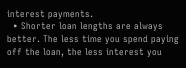interest payments.
  • Shorter loan lengths are always better. The less time you spend paying off the loan, the less interest you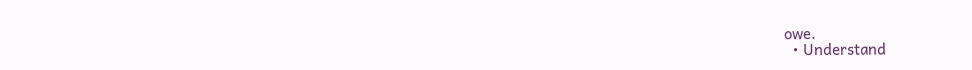owe.
  • Understand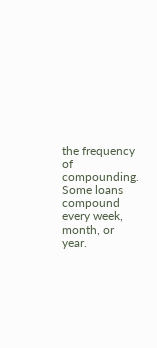the frequency of compounding. Some loans compound every week, month, or year.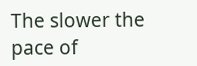The slower the pace of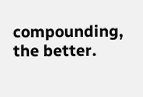compounding, the better.